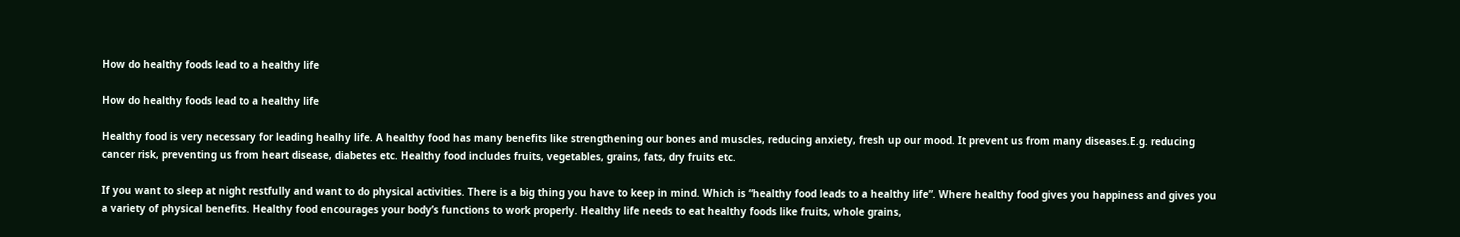How do healthy foods lead to a healthy life

How do healthy foods lead to a healthy life

Healthy food is very necessary for leading healhy life. A healthy food has many benefits like strengthening our bones and muscles, reducing anxiety, fresh up our mood. It prevent us from many diseases.E.g. reducing cancer risk, preventing us from heart disease, diabetes etc. Healthy food includes fruits, vegetables, grains, fats, dry fruits etc.

If you want to sleep at night restfully and want to do physical activities. There is a big thing you have to keep in mind. Which is “healthy food leads to a healthy life”. Where healthy food gives you happiness and gives you a variety of physical benefits. Healthy food encourages your body’s functions to work properly. Healthy life needs to eat healthy foods like fruits, whole grains,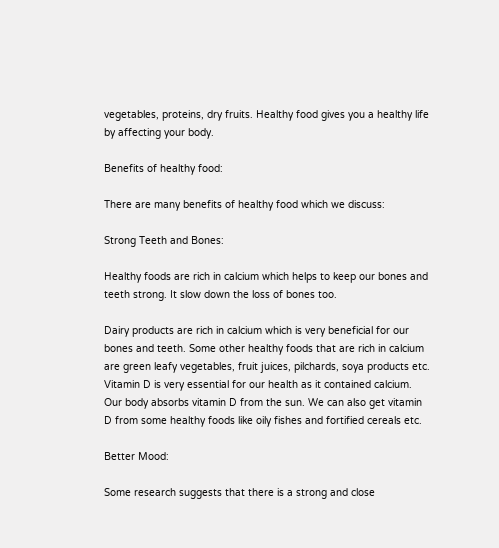vegetables, proteins, dry fruits. Healthy food gives you a healthy life by affecting your body.

Benefits of healthy food:

There are many benefits of healthy food which we discuss:

Strong Teeth and Bones:

Healthy foods are rich in calcium which helps to keep our bones and teeth strong. It slow down the loss of bones too.

Dairy products are rich in calcium which is very beneficial for our bones and teeth. Some other healthy foods that are rich in calcium are green leafy vegetables, fruit juices, pilchards, soya products etc. Vitamin D is very essential for our health as it contained calcium. Our body absorbs vitamin D from the sun. We can also get vitamin D from some healthy foods like oily fishes and fortified cereals etc.

Better Mood:

Some research suggests that there is a strong and close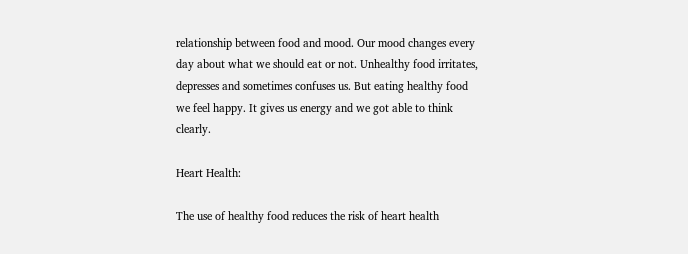relationship between food and mood. Our mood changes every day about what we should eat or not. Unhealthy food irritates, depresses and sometimes confuses us. But eating healthy food we feel happy. It gives us energy and we got able to think clearly.

Heart Health:

The use of healthy food reduces the risk of heart health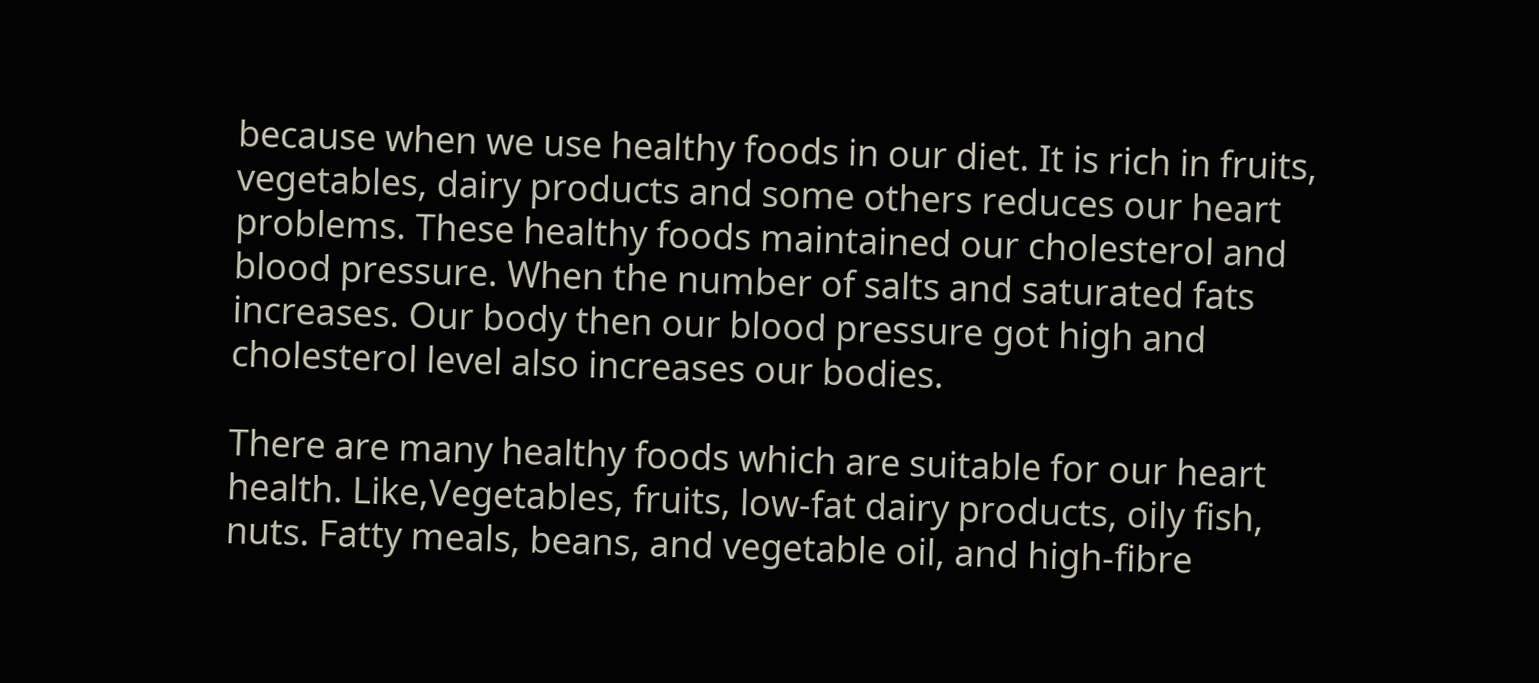because when we use healthy foods in our diet. It is rich in fruits, vegetables, dairy products and some others reduces our heart problems. These healthy foods maintained our cholesterol and blood pressure. When the number of salts and saturated fats increases. Our body then our blood pressure got high and cholesterol level also increases our bodies.

There are many healthy foods which are suitable for our heart health. Like,Vegetables, fruits, low-fat dairy products, oily fish, nuts. Fatty meals, beans, and vegetable oil, and high-fibre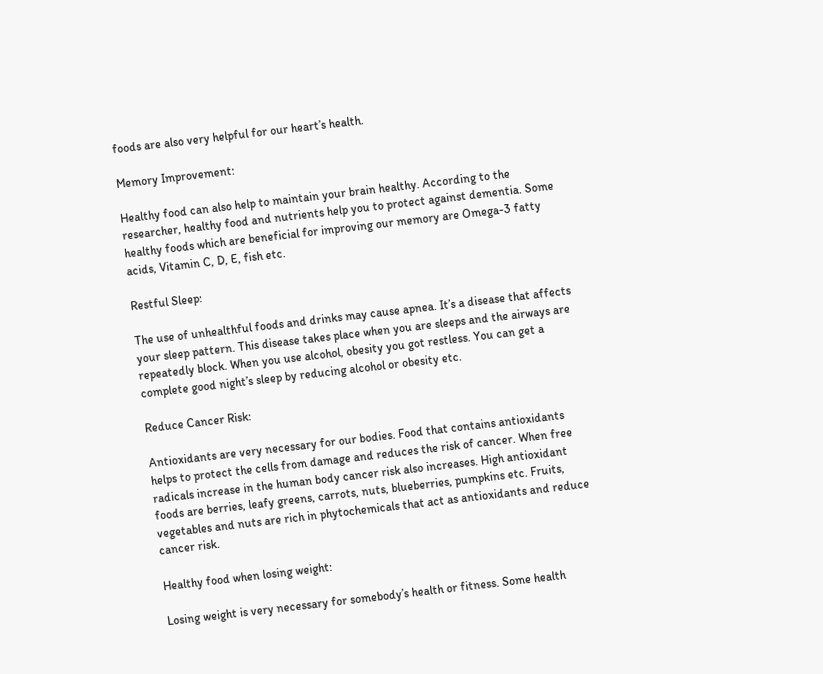foods are also very helpful for our heart’s health.

Memory Improvement:

Healthy food can also help to maintain your brain healthy. According to the researcher, healthy food and nutrients help you to protect against dementia. Some healthy foods which are beneficial for improving our memory are Omega-3 fatty acids, Vitamin C, D, E, fish etc.

Restful Sleep:

The use of unhealthful foods and drinks may cause apnea. It’s a disease that affects your sleep pattern. This disease takes place when you are sleeps and the airways are repeatedly block. When you use alcohol, obesity you got restless. You can get a complete good night’s sleep by reducing alcohol or obesity etc.

Reduce Cancer Risk:

Antioxidants are very necessary for our bodies. Food that contains antioxidants helps to protect the cells from damage and reduces the risk of cancer. When free radicals increase in the human body cancer risk also increases. High antioxidant foods are berries, leafy greens, carrots, nuts, blueberries, pumpkins etc. Fruits, vegetables and nuts are rich in phytochemicals that act as antioxidants and reduce cancer risk.

Healthy food when losing weight:

Losing weight is very necessary for somebody’s health or fitness. Some health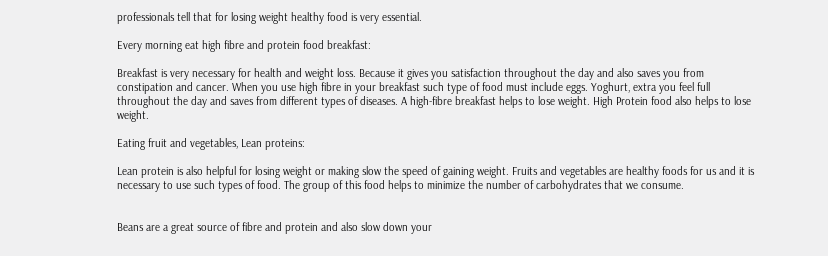professionals tell that for losing weight healthy food is very essential.

Every morning eat high fibre and protein food breakfast:

Breakfast is very necessary for health and weight loss. Because it gives you satisfaction throughout the day and also saves you from constipation and cancer. When you use high fibre in your breakfast such type of food must include eggs. Yoghurt, extra you feel full throughout the day and saves from different types of diseases. A high-fibre breakfast helps to lose weight. High Protein food also helps to lose weight.

Eating fruit and vegetables, Lean proteins:

Lean protein is also helpful for losing weight or making slow the speed of gaining weight. Fruits and vegetables are healthy foods for us and it is necessary to use such types of food. The group of this food helps to minimize the number of carbohydrates that we consume.


Beans are a great source of fibre and protein and also slow down your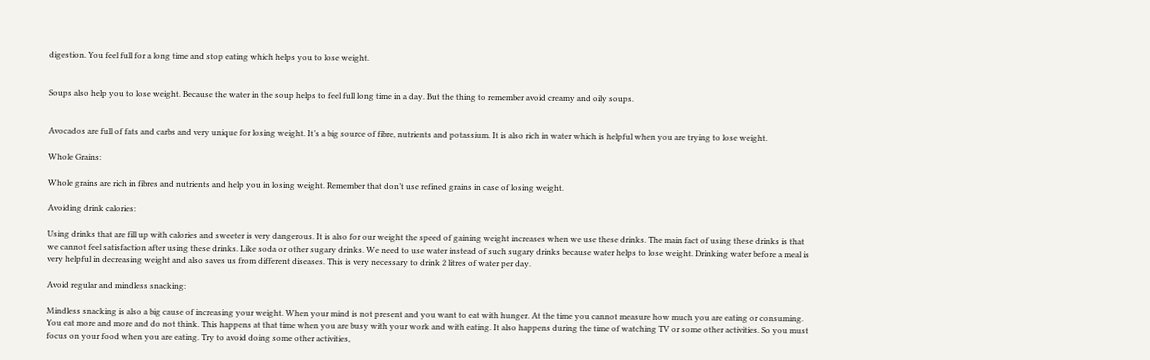digestion. You feel full for a long time and stop eating which helps you to lose weight.


Soups also help you to lose weight. Because the water in the soup helps to feel full long time in a day. But the thing to remember avoid creamy and oily soups.


Avocados are full of fats and carbs and very unique for losing weight. It’s a big source of fibre, nutrients and potassium. It is also rich in water which is helpful when you are trying to lose weight.

Whole Grains:

Whole grains are rich in fibres and nutrients and help you in losing weight. Remember that don’t use refined grains in case of losing weight.

Avoiding drink calories:

Using drinks that are fill up with calories and sweeter is very dangerous. It is also for our weight the speed of gaining weight increases when we use these drinks. The main fact of using these drinks is that we cannot feel satisfaction after using these drinks. Like soda or other sugary drinks. We need to use water instead of such sugary drinks because water helps to lose weight. Drinking water before a meal is very helpful in decreasing weight and also saves us from different diseases. This is very necessary to drink 2 litres of water per day.

Avoid regular and mindless snacking:

Mindless snacking is also a big cause of increasing your weight. When your mind is not present and you want to eat with hunger. At the time you cannot measure how much you are eating or consuming. You eat more and more and do not think. This happens at that time when you are busy with your work and with eating. It also happens during the time of watching TV or some other activities. So you must focus on your food when you are eating. Try to avoid doing some other activities,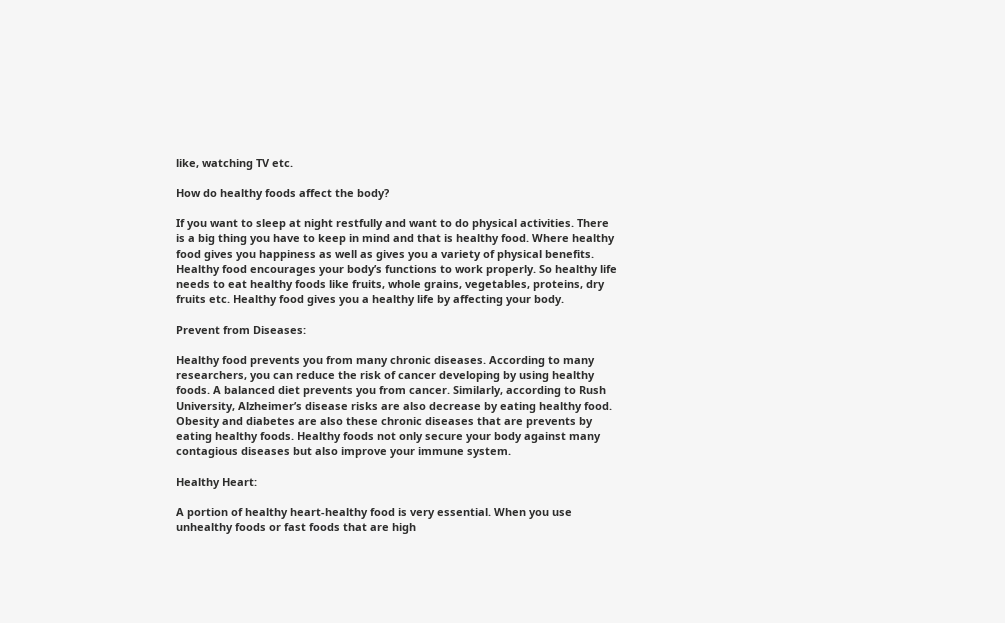like, watching TV etc.

How do healthy foods affect the body?

If you want to sleep at night restfully and want to do physical activities. There is a big thing you have to keep in mind and that is healthy food. Where healthy food gives you happiness as well as gives you a variety of physical benefits. Healthy food encourages your body’s functions to work properly. So healthy life needs to eat healthy foods like fruits, whole grains, vegetables, proteins, dry fruits etc. Healthy food gives you a healthy life by affecting your body.

Prevent from Diseases:

Healthy food prevents you from many chronic diseases. According to many researchers, you can reduce the risk of cancer developing by using healthy foods. A balanced diet prevents you from cancer. Similarly, according to Rush University, Alzheimer’s disease risks are also decrease by eating healthy food. Obesity and diabetes are also these chronic diseases that are prevents by eating healthy foods. Healthy foods not only secure your body against many contagious diseases but also improve your immune system.

Healthy Heart:

A portion of healthy heart-healthy food is very essential. When you use unhealthy foods or fast foods that are high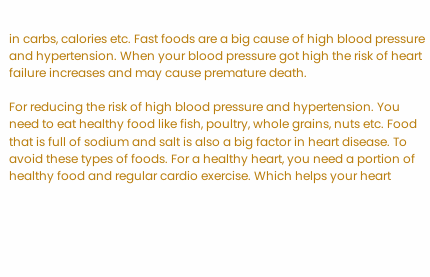in carbs, calories etc. Fast foods are a big cause of high blood pressure and hypertension. When your blood pressure got high the risk of heart failure increases and may cause premature death.

For reducing the risk of high blood pressure and hypertension. You need to eat healthy food like fish, poultry, whole grains, nuts etc. Food that is full of sodium and salt is also a big factor in heart disease. To avoid these types of foods. For a healthy heart, you need a portion of healthy food and regular cardio exercise. Which helps your heart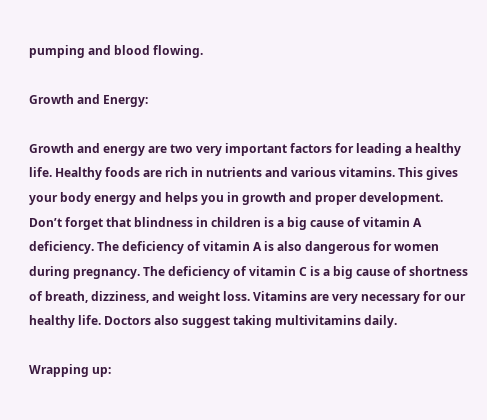pumping and blood flowing.

Growth and Energy:

Growth and energy are two very important factors for leading a healthy life. Healthy foods are rich in nutrients and various vitamins. This gives your body energy and helps you in growth and proper development. Don’t forget that blindness in children is a big cause of vitamin A deficiency. The deficiency of vitamin A is also dangerous for women during pregnancy. The deficiency of vitamin C is a big cause of shortness of breath, dizziness, and weight loss. Vitamins are very necessary for our healthy life. Doctors also suggest taking multivitamins daily.

Wrapping up: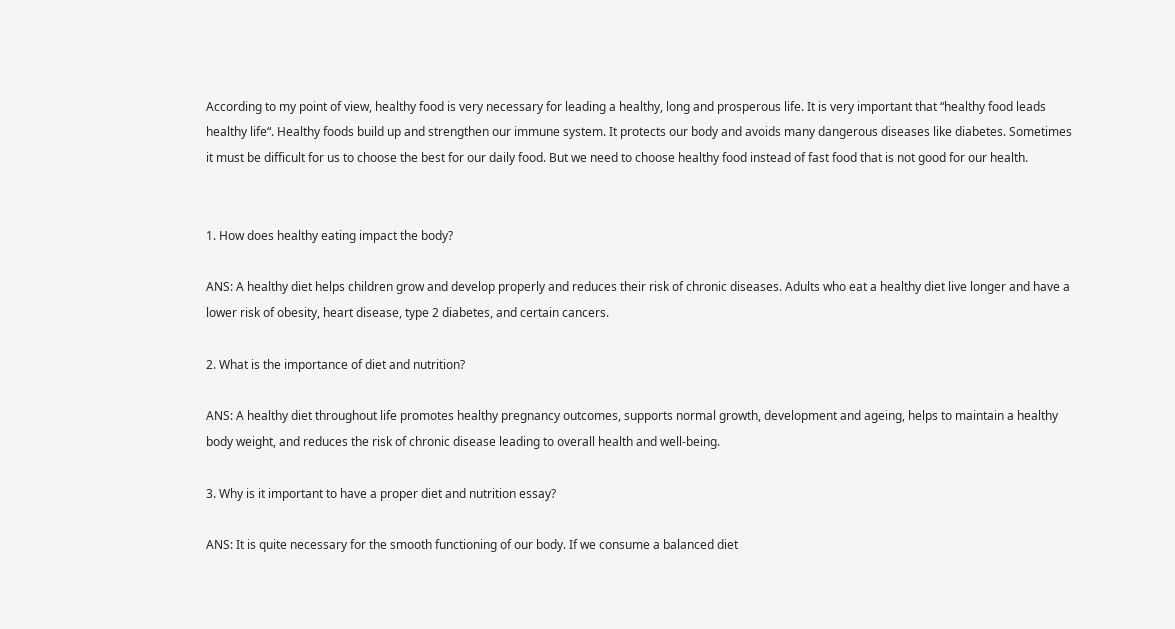According to my point of view, healthy food is very necessary for leading a healthy, long and prosperous life. It is very important that “healthy food leads healthy life“. Healthy foods build up and strengthen our immune system. It protects our body and avoids many dangerous diseases like diabetes. Sometimes it must be difficult for us to choose the best for our daily food. But we need to choose healthy food instead of fast food that is not good for our health.


1. How does healthy eating impact the body?

ANS: A healthy diet helps children grow and develop properly and reduces their risk of chronic diseases. Adults who eat a healthy diet live longer and have a lower risk of obesity, heart disease, type 2 diabetes, and certain cancers.

2. What is the importance of diet and nutrition?

ANS: A healthy diet throughout life promotes healthy pregnancy outcomes, supports normal growth, development and ageing, helps to maintain a healthy body weight, and reduces the risk of chronic disease leading to overall health and well-being.

3. Why is it important to have a proper diet and nutrition essay?

ANS: It is quite necessary for the smooth functioning of our body. If we consume a balanced diet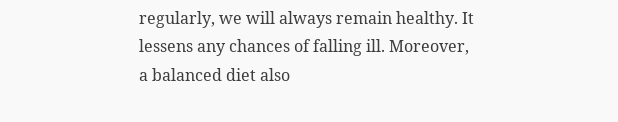regularly, we will always remain healthy. It lessens any chances of falling ill. Moreover, a balanced diet also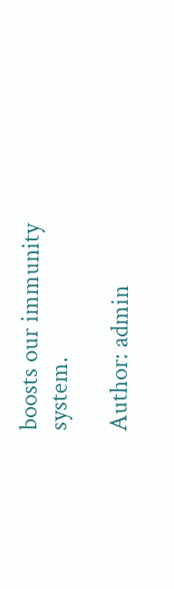boosts our immunity system.

Author: admin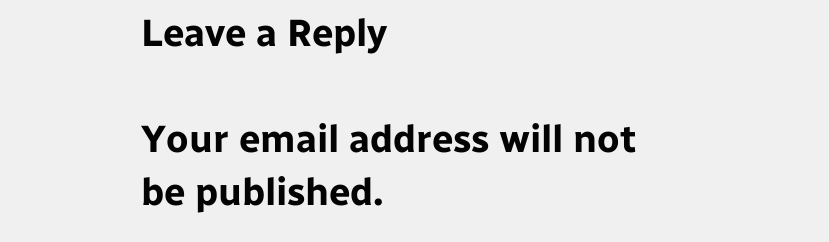Leave a Reply

Your email address will not be published.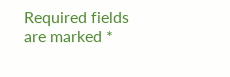Required fields are marked *